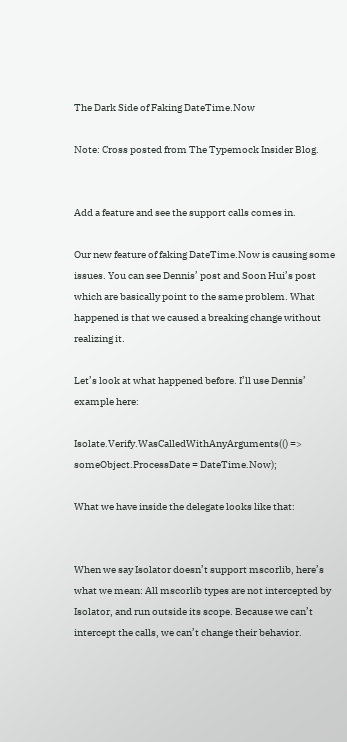The Dark Side of Faking DateTime.Now

Note: Cross posted from The Typemock Insider Blog.


Add a feature and see the support calls comes in.

Our new feature of faking DateTime.Now is causing some issues. You can see Dennis’ post and Soon Hui’s post which are basically point to the same problem. What happened is that we caused a breaking change without realizing it.

Let’s look at what happened before. I’ll use Dennis’ example here:

Isolate.Verify.WasCalledWithAnyArguments(() => someObject.ProcessDate = DateTime.Now);

What we have inside the delegate looks like that:


When we say Isolator doesn’t support mscorlib, here’s what we mean: All mscorlib types are not intercepted by Isolator, and run outside its scope. Because we can’t intercept the calls, we can’t change their behavior.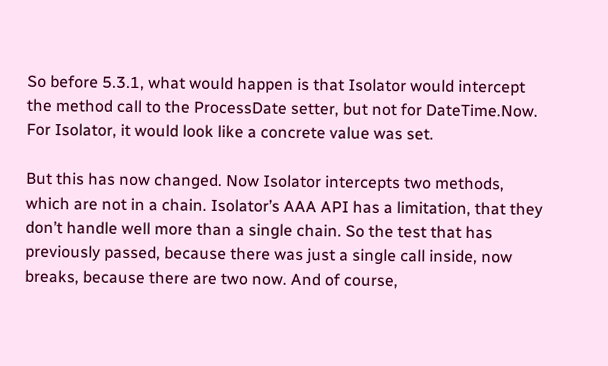So before 5.3.1, what would happen is that Isolator would intercept the method call to the ProcessDate setter, but not for DateTime.Now. For Isolator, it would look like a concrete value was set.

But this has now changed. Now Isolator intercepts two methods, which are not in a chain. Isolator’s AAA API has a limitation, that they don’t handle well more than a single chain. So the test that has previously passed, because there was just a single call inside, now breaks, because there are two now. And of course,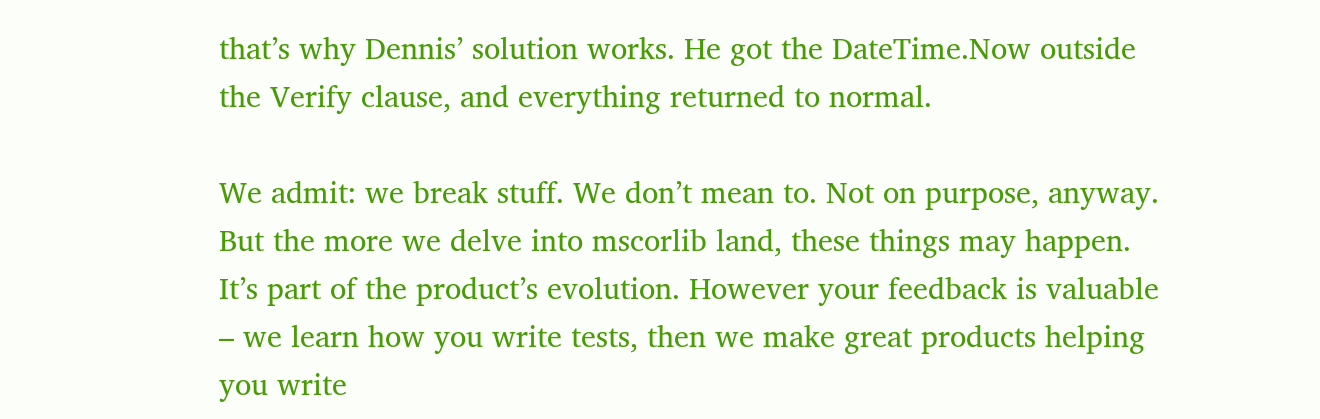that’s why Dennis’ solution works. He got the DateTime.Now outside the Verify clause, and everything returned to normal.

We admit: we break stuff. We don’t mean to. Not on purpose, anyway. But the more we delve into mscorlib land, these things may happen. It’s part of the product’s evolution. However your feedback is valuable – we learn how you write tests, then we make great products helping you write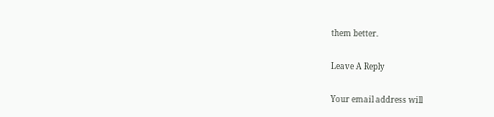them better.

Leave A Reply

Your email address will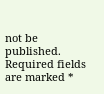not be published. Required fields are marked *